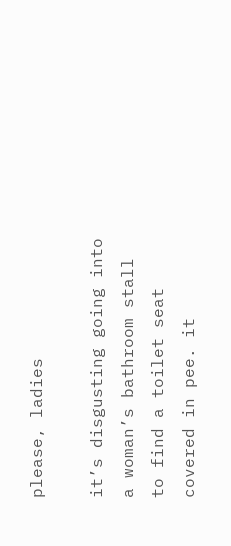please, ladies

it’s disgusting going into a woman’s bathroom stall to find a toilet seat covered in pee. it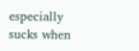especially sucks when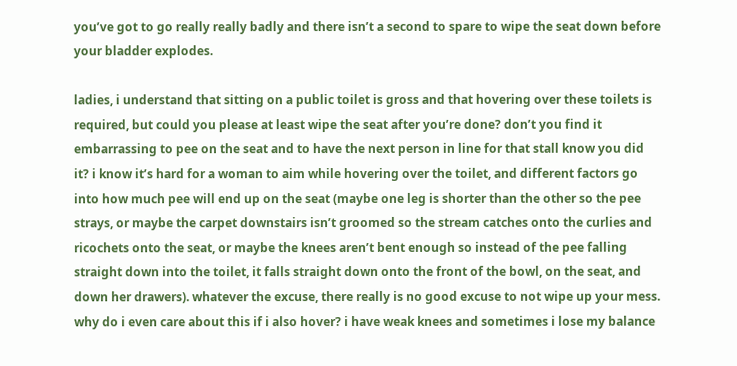you’ve got to go really really badly and there isn’t a second to spare to wipe the seat down before your bladder explodes.

ladies, i understand that sitting on a public toilet is gross and that hovering over these toilets is required, but could you please at least wipe the seat after you’re done? don’t you find it embarrassing to pee on the seat and to have the next person in line for that stall know you did it? i know it’s hard for a woman to aim while hovering over the toilet, and different factors go into how much pee will end up on the seat (maybe one leg is shorter than the other so the pee strays, or maybe the carpet downstairs isn’t groomed so the stream catches onto the curlies and ricochets onto the seat, or maybe the knees aren’t bent enough so instead of the pee falling straight down into the toilet, it falls straight down onto the front of the bowl, on the seat, and down her drawers). whatever the excuse, there really is no good excuse to not wipe up your mess. why do i even care about this if i also hover? i have weak knees and sometimes i lose my balance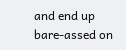and end up bare-assed on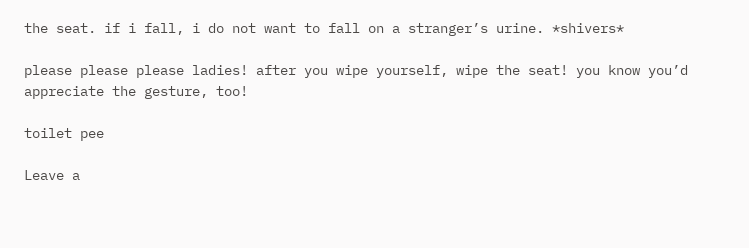the seat. if i fall, i do not want to fall on a stranger’s urine. *shivers*

please please please ladies! after you wipe yourself, wipe the seat! you know you’d appreciate the gesture, too!

toilet pee

Leave a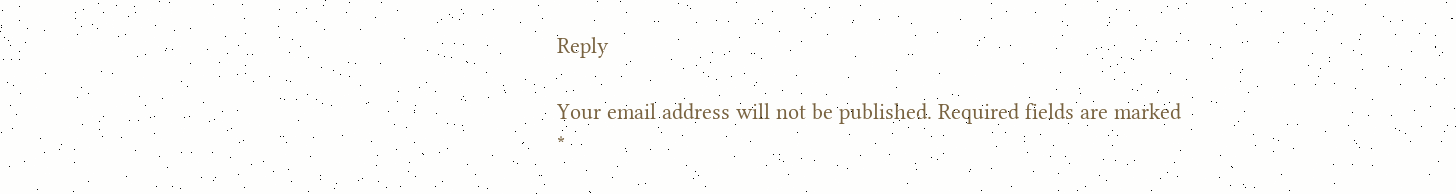Reply

Your email address will not be published. Required fields are marked *